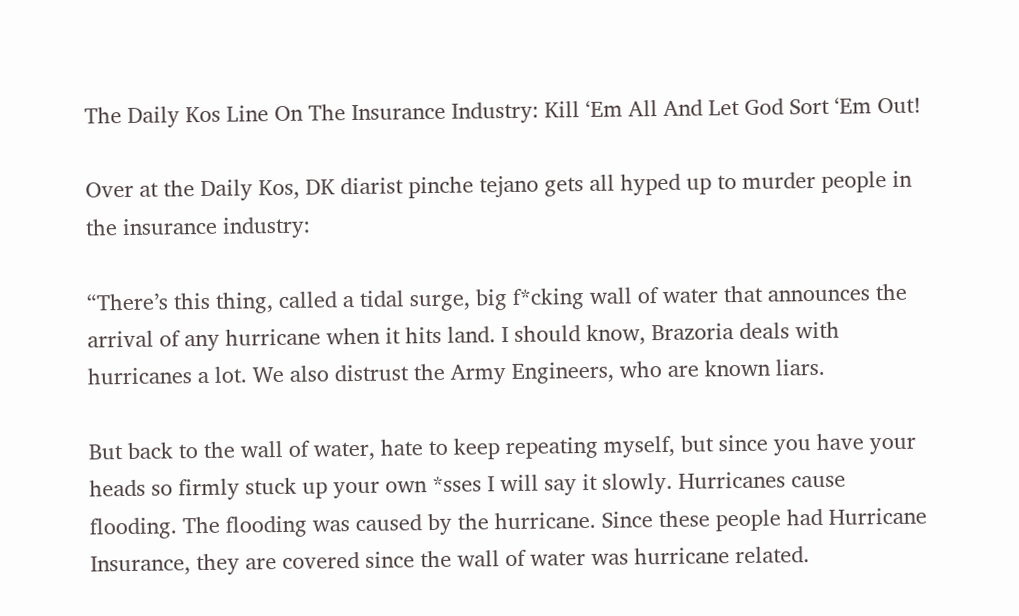The Daily Kos Line On The Insurance Industry: Kill ‘Em All And Let God Sort ‘Em Out!

Over at the Daily Kos, DK diarist pinche tejano gets all hyped up to murder people in the insurance industry:

“There’s this thing, called a tidal surge, big f*cking wall of water that announces the arrival of any hurricane when it hits land. I should know, Brazoria deals with hurricanes a lot. We also distrust the Army Engineers, who are known liars.

But back to the wall of water, hate to keep repeating myself, but since you have your heads so firmly stuck up your own *sses I will say it slowly. Hurricanes cause flooding. The flooding was caused by the hurricane. Since these people had Hurricane Insurance, they are covered since the wall of water was hurricane related.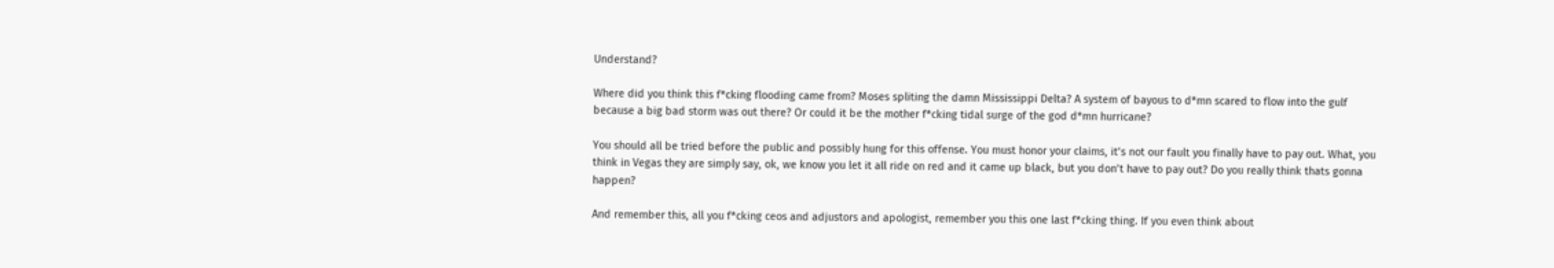Understand?

Where did you think this f*cking flooding came from? Moses spliting the damn Mississippi Delta? A system of bayous to d*mn scared to flow into the gulf because a big bad storm was out there? Or could it be the mother f*cking tidal surge of the god d*mn hurricane?

You should all be tried before the public and possibly hung for this offense. You must honor your claims, it’s not our fault you finally have to pay out. What, you think in Vegas they are simply say, ok, we know you let it all ride on red and it came up black, but you don’t have to pay out? Do you really think thats gonna happen?

And remember this, all you f*cking ceos and adjustors and apologist, remember you this one last f*cking thing. If you even think about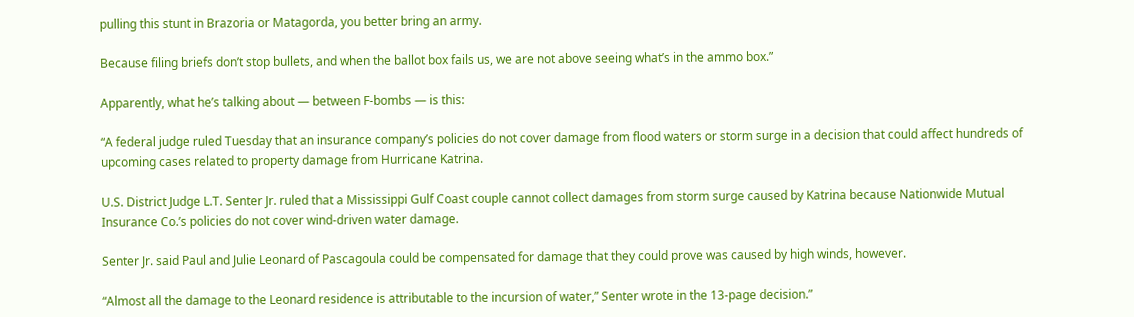pulling this stunt in Brazoria or Matagorda, you better bring an army.

Because filing briefs don’t stop bullets, and when the ballot box fails us, we are not above seeing what’s in the ammo box.”

Apparently, what he’s talking about — between F-bombs — is this:

“A federal judge ruled Tuesday that an insurance company’s policies do not cover damage from flood waters or storm surge in a decision that could affect hundreds of upcoming cases related to property damage from Hurricane Katrina.

U.S. District Judge L.T. Senter Jr. ruled that a Mississippi Gulf Coast couple cannot collect damages from storm surge caused by Katrina because Nationwide Mutual Insurance Co.’s policies do not cover wind-driven water damage.

Senter Jr. said Paul and Julie Leonard of Pascagoula could be compensated for damage that they could prove was caused by high winds, however.

“Almost all the damage to the Leonard residence is attributable to the incursion of water,” Senter wrote in the 13-page decision.”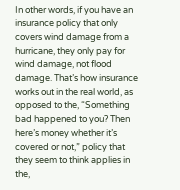In other words, if you have an insurance policy that only covers wind damage from a hurricane, they only pay for wind damage, not flood damage. That’s how insurance works out in the real world, as opposed to the, “Something bad happened to you? Then here’s money whether it’s covered or not,” policy that they seem to think applies in the,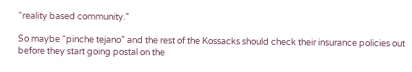“reality based community.”

So maybe “pinche tejano” and the rest of the Kossacks should check their insurance policies out before they start going postal on the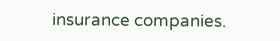insurance companies.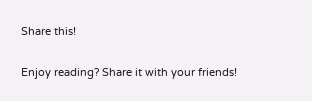Share this!

Enjoy reading? Share it with your friends!